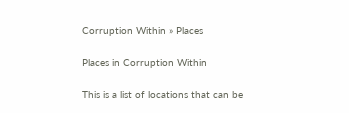Corruption Within » Places

Places in Corruption Within

This is a list of locations that can be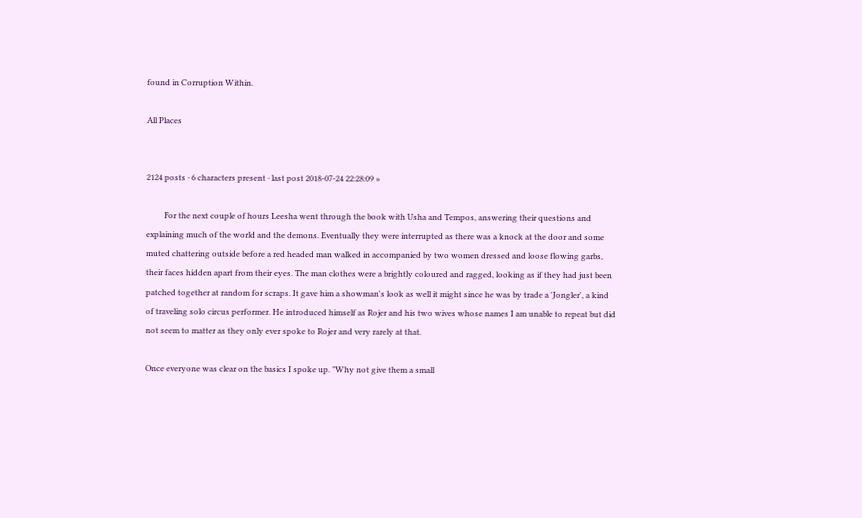found in Corruption Within.

All Places


2124 posts · 6 characters present · last post 2018-07-24 22:28:09 »

         For the next couple of hours Leesha went through the book with Usha and Tempos, answering their questions and explaining much of the world and the demons. Eventually they were interrupted as there was a knock at the door and some muted chattering outside before a red headed man walked in accompanied by two women dressed and loose flowing garbs, their faces hidden apart from their eyes. The man clothes were a brightly coloured and ragged, looking as if they had just been patched together at random for scraps. It gave him a showman's look as well it might since he was by trade a 'Jongler', a kind of traveling solo circus performer. He introduced himself as Rojer and his two wives whose names I am unable to repeat but did not seem to matter as they only ever spoke to Rojer and very rarely at that.

Once everyone was clear on the basics I spoke up. "Why not give them a small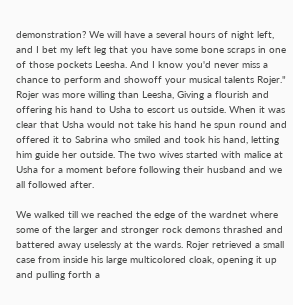demonstration? We will have a several hours of night left, and I bet my left leg that you have some bone scraps in one of those pockets Leesha. And I know you'd never miss a chance to perform and showoff your musical talents Rojer." Rojer was more willing than Leesha, Giving a flourish and offering his hand to Usha to escort us outside. When it was clear that Usha would not take his hand he spun round and offered it to Sabrina who smiled and took his hand, letting him guide her outside. The two wives started with malice at Usha for a moment before following their husband and we all followed after.

We walked till we reached the edge of the wardnet where some of the larger and stronger rock demons thrashed and battered away uselessly at the wards. Rojer retrieved a small case from inside his large multicolored cloak, opening it up and pulling forth a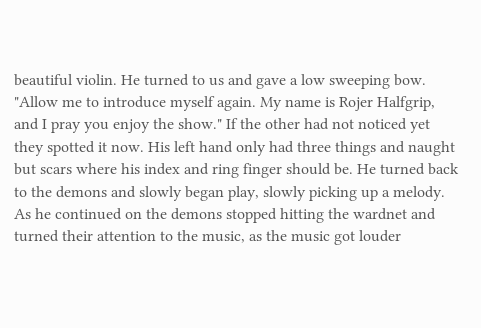beautiful violin. He turned to us and gave a low sweeping bow. "Allow me to introduce myself again. My name is Rojer Halfgrip, and I pray you enjoy the show." If the other had not noticed yet they spotted it now. His left hand only had three things and naught but scars where his index and ring finger should be. He turned back to the demons and slowly began play, slowly picking up a melody. As he continued on the demons stopped hitting the wardnet and turned their attention to the music, as the music got louder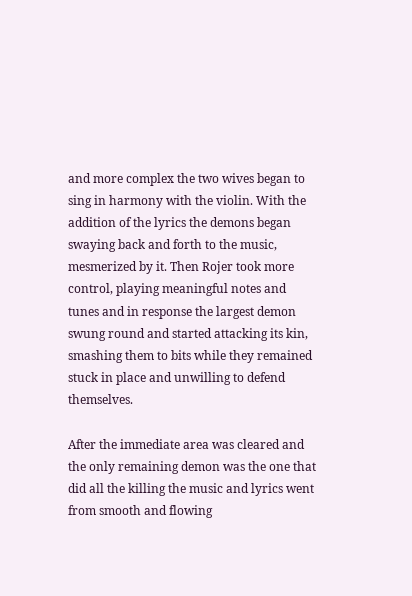and more complex the two wives began to sing in harmony with the violin. With the addition of the lyrics the demons began swaying back and forth to the music, mesmerized by it. Then Rojer took more control, playing meaningful notes and tunes and in response the largest demon swung round and started attacking its kin, smashing them to bits while they remained stuck in place and unwilling to defend themselves.

After the immediate area was cleared and the only remaining demon was the one that did all the killing the music and lyrics went from smooth and flowing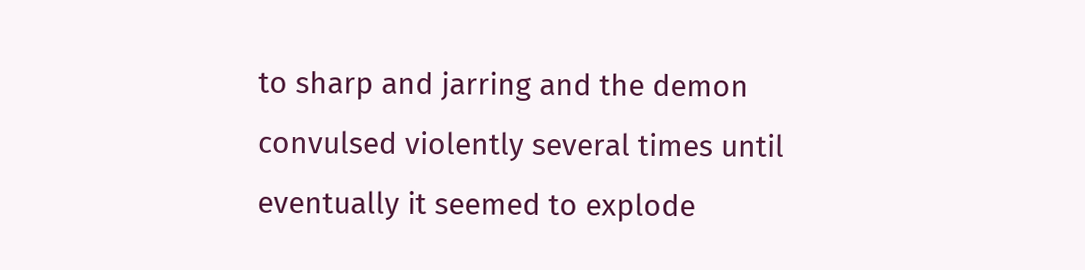to sharp and jarring and the demon convulsed violently several times until eventually it seemed to explode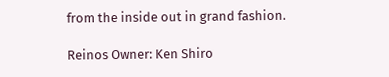from the inside out in grand fashion.

Reinos Owner: Ken Shiro